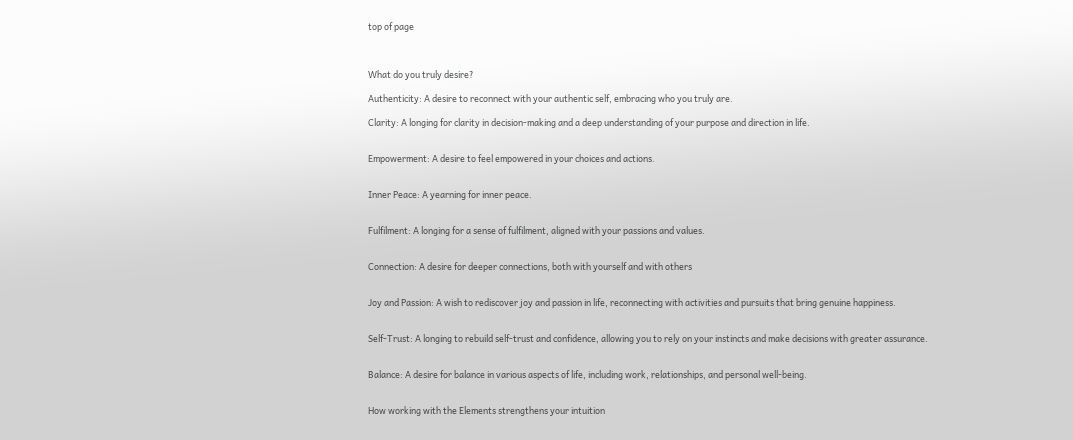top of page



What do you truly desire?

Authenticity: A desire to reconnect with your authentic self, embracing who you truly are.

Clarity: A longing for clarity in decision-making and a deep understanding of your purpose and direction in life.


Empowerment: A desire to feel empowered in your choices and actions.


Inner Peace: A yearning for inner peace.


Fulfilment: A longing for a sense of fulfilment, aligned with your passions and values.


Connection: A desire for deeper connections, both with yourself and with others


Joy and Passion: A wish to rediscover joy and passion in life, reconnecting with activities and pursuits that bring genuine happiness.


Self-Trust: A longing to rebuild self-trust and confidence, allowing you to rely on your instincts and make decisions with greater assurance.


Balance: A desire for balance in various aspects of life, including work, relationships, and personal well-being.


How working with the Elements strengthens your intuition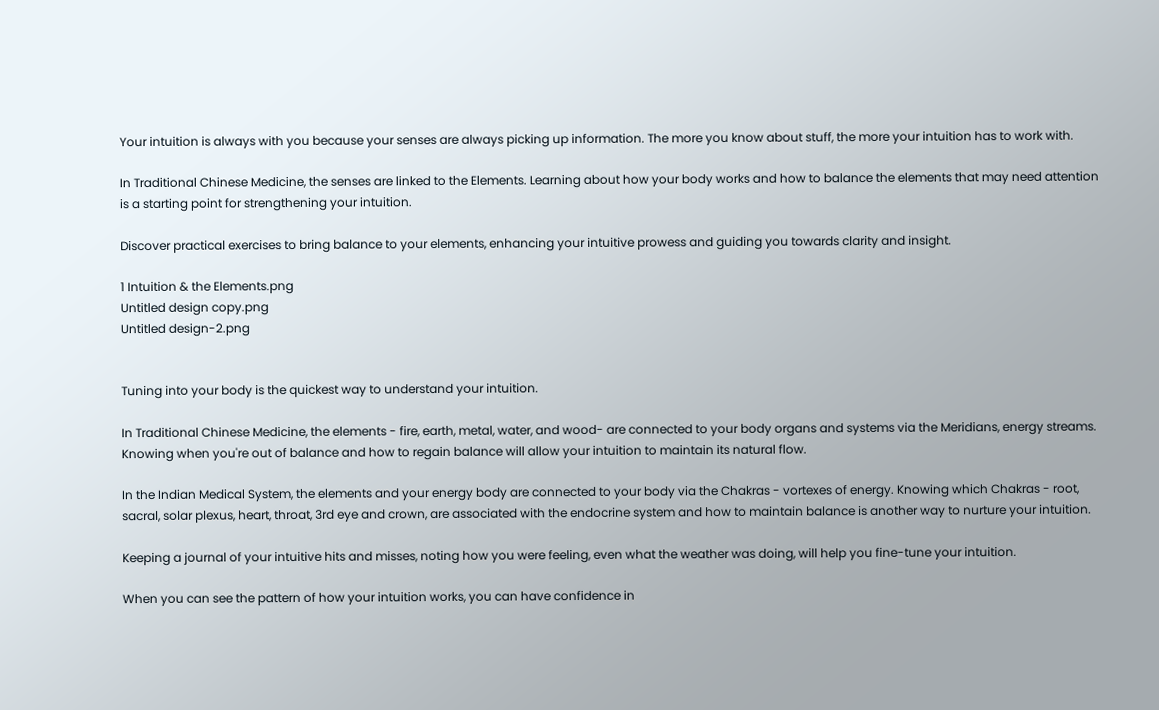Your intuition is always with you because your senses are always picking up information. The more you know about stuff, the more your intuition has to work with.

In Traditional Chinese Medicine, the senses are linked to the Elements. Learning about how your body works and how to balance the elements that may need attention is a starting point for strengthening your intuition.

Discover practical exercises to bring balance to your elements, enhancing your intuitive prowess and guiding you towards clarity and insight.

1 Intuition & the Elements.png
Untitled design copy.png
Untitled design-2.png


Tuning into your body is the quickest way to understand your intuition.

In Traditional Chinese Medicine, the elements - fire, earth, metal, water, and wood- are connected to your body organs and systems via the Meridians, energy streams. Knowing when you're out of balance and how to regain balance will allow your intuition to maintain its natural flow.

In the Indian Medical System, the elements and your energy body are connected to your body via the Chakras - vortexes of energy. Knowing which Chakras - root, sacral, solar plexus, heart, throat, 3rd eye and crown, are associated with the endocrine system and how to maintain balance is another way to nurture your intuition.

Keeping a journal of your intuitive hits and misses, noting how you were feeling, even what the weather was doing, will help you fine-tune your intuition.

When you can see the pattern of how your intuition works, you can have confidence in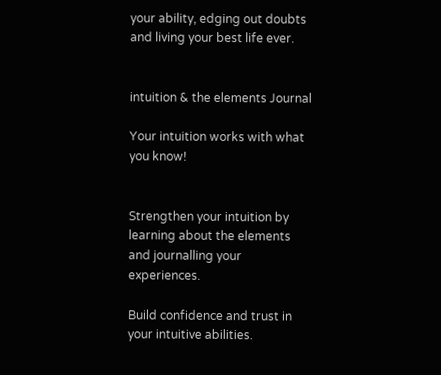your ability, edging out doubts and living your best life ever.


intuition & the elements Journal

Your intuition works with what you know!


Strengthen your intuition by learning about the elements and journalling your experiences.

Build confidence and trust in your intuitive abilities.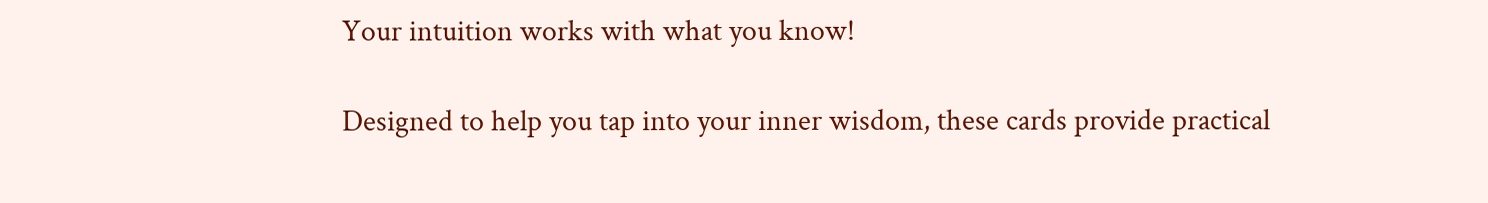Your intuition works with what you know!

Designed to help you tap into your inner wisdom, these cards provide practical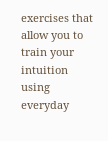exercises that allow you to train your intuition using everyday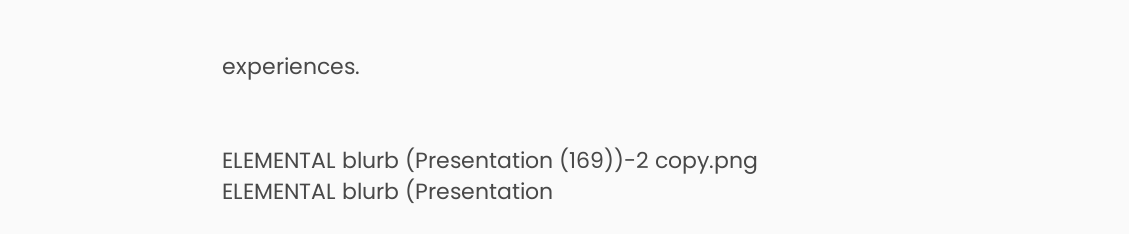experiences.


ELEMENTAL blurb (Presentation (169))-2 copy.png
ELEMENTAL blurb (Presentation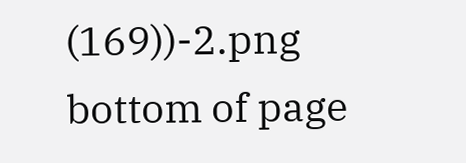(169))-2.png
bottom of page